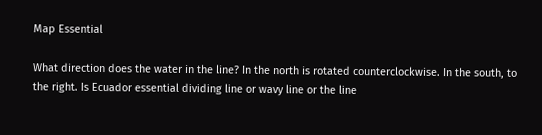Map Essential

What direction does the water in the line? In the north is rotated counterclockwise. In the south, to the right. Is Ecuador essential dividing line or wavy line or the line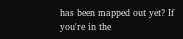has been mapped out yet? If you're in the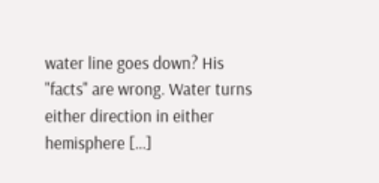water line goes down? His "facts" are wrong. Water turns either direction in either hemisphere […]